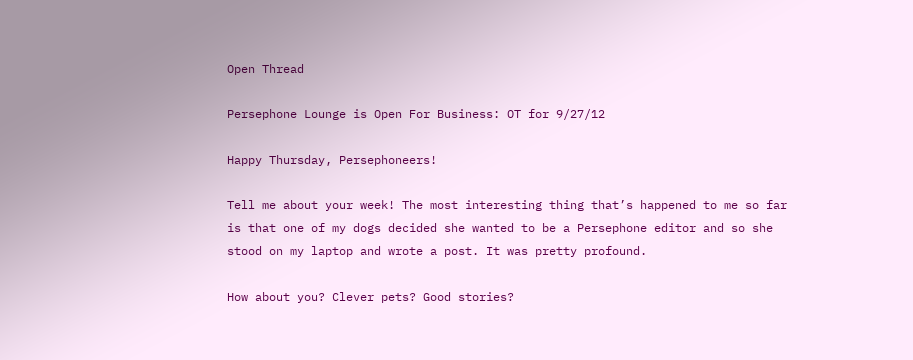Open Thread

Persephone Lounge is Open For Business: OT for 9/27/12

Happy Thursday, Persephoneers!

Tell me about your week! The most interesting thing that’s happened to me so far is that one of my dogs decided she wanted to be a Persephone editor and so she stood on my laptop and wrote a post. It was pretty profound.

How about you? Clever pets? Good stories?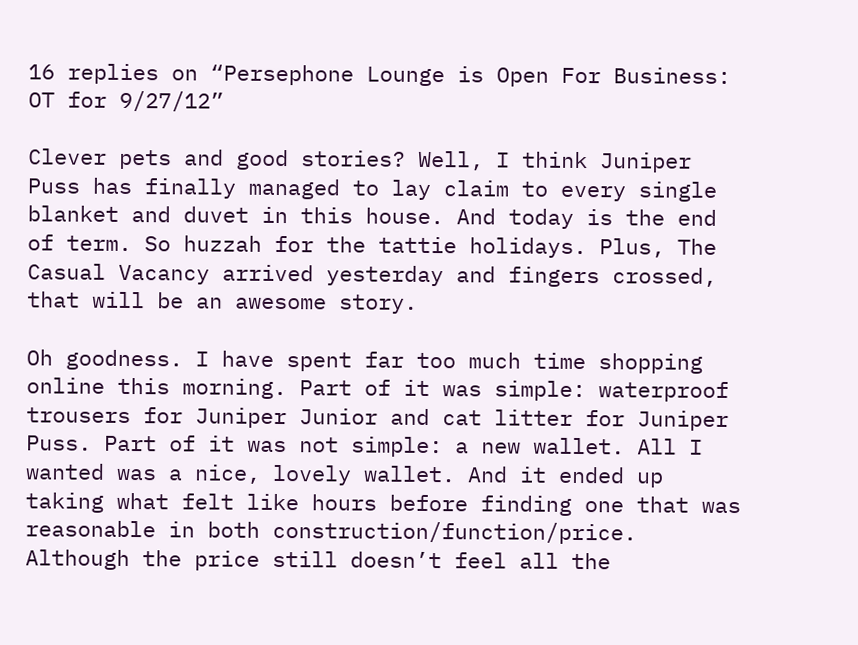16 replies on “Persephone Lounge is Open For Business: OT for 9/27/12”

Clever pets and good stories? Well, I think Juniper Puss has finally managed to lay claim to every single blanket and duvet in this house. And today is the end of term. So huzzah for the tattie holidays. Plus, The Casual Vacancy arrived yesterday and fingers crossed, that will be an awesome story.

Oh goodness. I have spent far too much time shopping online this morning. Part of it was simple: waterproof trousers for Juniper Junior and cat litter for Juniper Puss. Part of it was not simple: a new wallet. All I wanted was a nice, lovely wallet. And it ended up taking what felt like hours before finding one that was reasonable in both construction/function/price. Although the price still doesn’t feel all the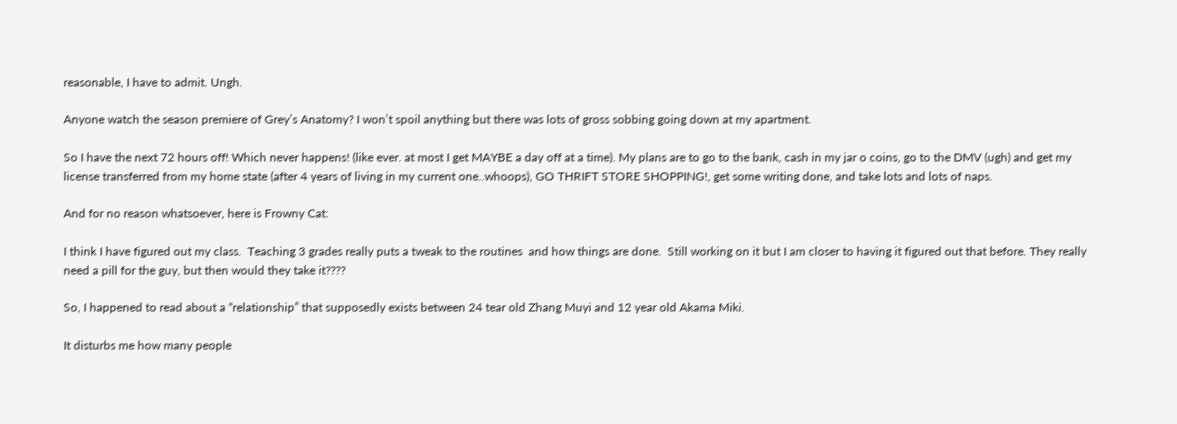reasonable, I have to admit. Ungh.

Anyone watch the season premiere of Grey’s Anatomy? I won’t spoil anything but there was lots of gross sobbing going down at my apartment.

So I have the next 72 hours off! Which never happens! (like ever. at most I get MAYBE a day off at a time). My plans are to go to the bank, cash in my jar o coins, go to the DMV (ugh) and get my license transferred from my home state (after 4 years of living in my current one..whoops), GO THRIFT STORE SHOPPING!, get some writing done, and take lots and lots of naps.

And for no reason whatsoever, here is Frowny Cat:

I think I have figured out my class.  Teaching 3 grades really puts a tweak to the routines  and how things are done.  Still working on it but I am closer to having it figured out that before. They really need a pill for the guy, but then would they take it????

So, I happened to read about a “relationship” that supposedly exists between 24 tear old Zhang Muyi and 12 year old Akama Miki.

It disturbs me how many people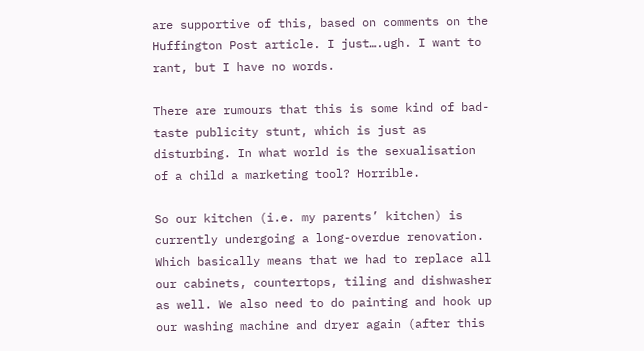are supportive of this, based on comments on the Huffington Post article. I just….ugh. I want to rant, but I have no words.

There are rumours that this is some kind of bad-taste publicity stunt, which is just as disturbing. In what world is the sexualisation of a child a marketing tool? Horrible.

So our kitchen (i.e. my parents’ kitchen) is currently undergoing a long-overdue renovation. Which basically means that we had to replace all our cabinets, countertops, tiling and dishwasher as well. We also need to do painting and hook up our washing machine and dryer again (after this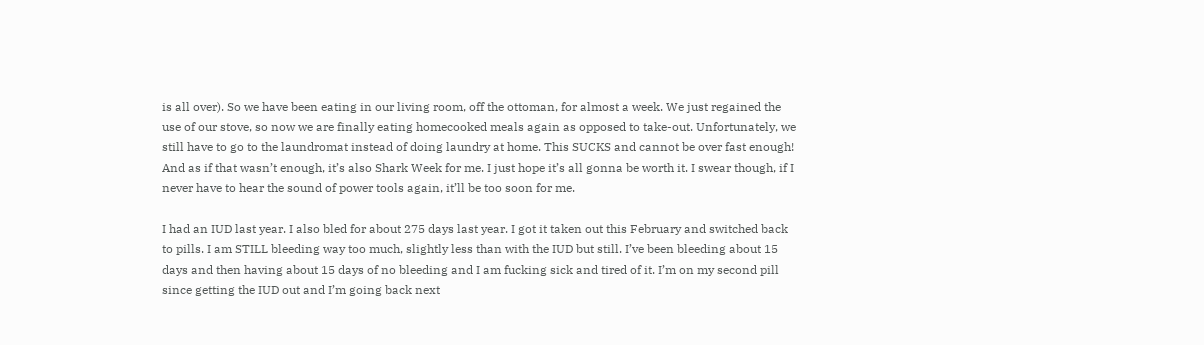is all over). So we have been eating in our living room, off the ottoman, for almost a week. We just regained the use of our stove, so now we are finally eating homecooked meals again as opposed to take-out. Unfortunately, we still have to go to the laundromat instead of doing laundry at home. This SUCKS and cannot be over fast enough! And as if that wasn’t enough, it’s also Shark Week for me. I just hope it’s all gonna be worth it. I swear though, if I never have to hear the sound of power tools again, it’ll be too soon for me.

I had an IUD last year. I also bled for about 275 days last year. I got it taken out this February and switched back to pills. I am STILL bleeding way too much, slightly less than with the IUD but still. I’ve been bleeding about 15 days and then having about 15 days of no bleeding and I am fucking sick and tired of it. I’m on my second pill since getting the IUD out and I’m going back next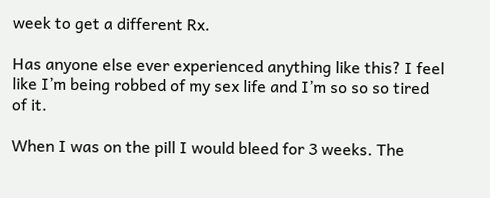week to get a different Rx.

Has anyone else ever experienced anything like this? I feel like I’m being robbed of my sex life and I’m so so so tired of it.

When I was on the pill I would bleed for 3 weeks. The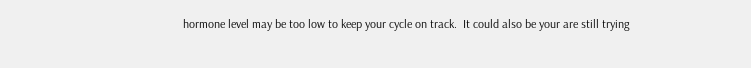hormone level may be too low to keep your cycle on track.  It could also be your are still trying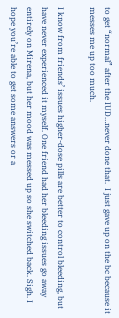to get “normal” after the IUD…never done that.  I just gave up on the bc because it messes me up too much.

I know from friends’ issues higher-dose pills are better to control bleeding, but have never experienced it myself. One friend had her bleeding issues go away entirely on Mirena, but her mood was messed up so she switched back. Sigh. I hope you’re able to get some answers or a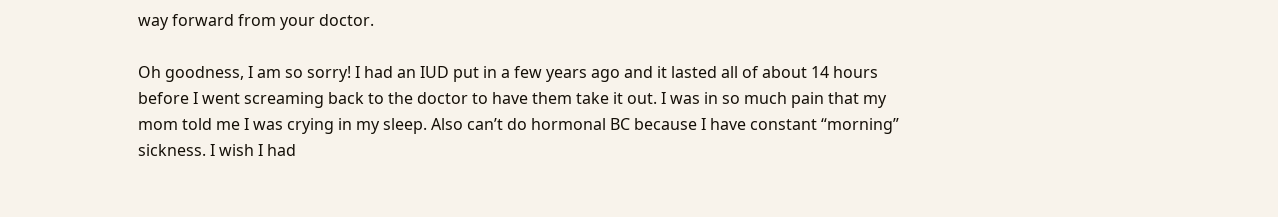way forward from your doctor.

Oh goodness, I am so sorry! I had an IUD put in a few years ago and it lasted all of about 14 hours before I went screaming back to the doctor to have them take it out. I was in so much pain that my mom told me I was crying in my sleep. Also can’t do hormonal BC because I have constant “morning” sickness. I wish I had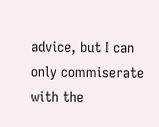advice, but I can only commiserate with the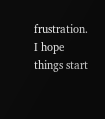frustration. I hope things start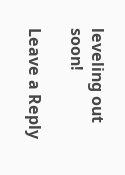leveling out soon!

Leave a Reply